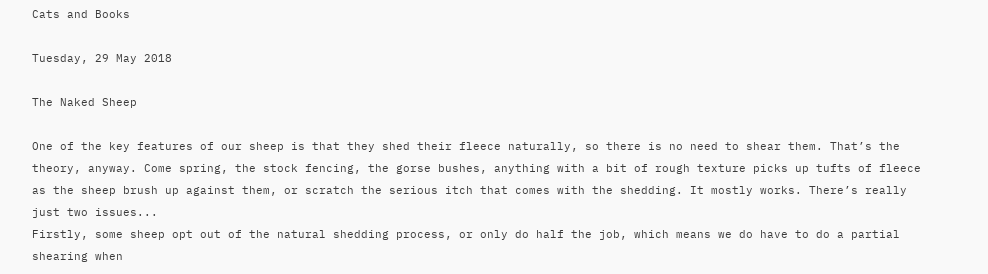Cats and Books

Tuesday, 29 May 2018

The Naked Sheep

One of the key features of our sheep is that they shed their fleece naturally, so there is no need to shear them. That’s the theory, anyway. Come spring, the stock fencing, the gorse bushes, anything with a bit of rough texture picks up tufts of fleece as the sheep brush up against them, or scratch the serious itch that comes with the shedding. It mostly works. There’s really just two issues...
Firstly, some sheep opt out of the natural shedding process, or only do half the job, which means we do have to do a partial shearing when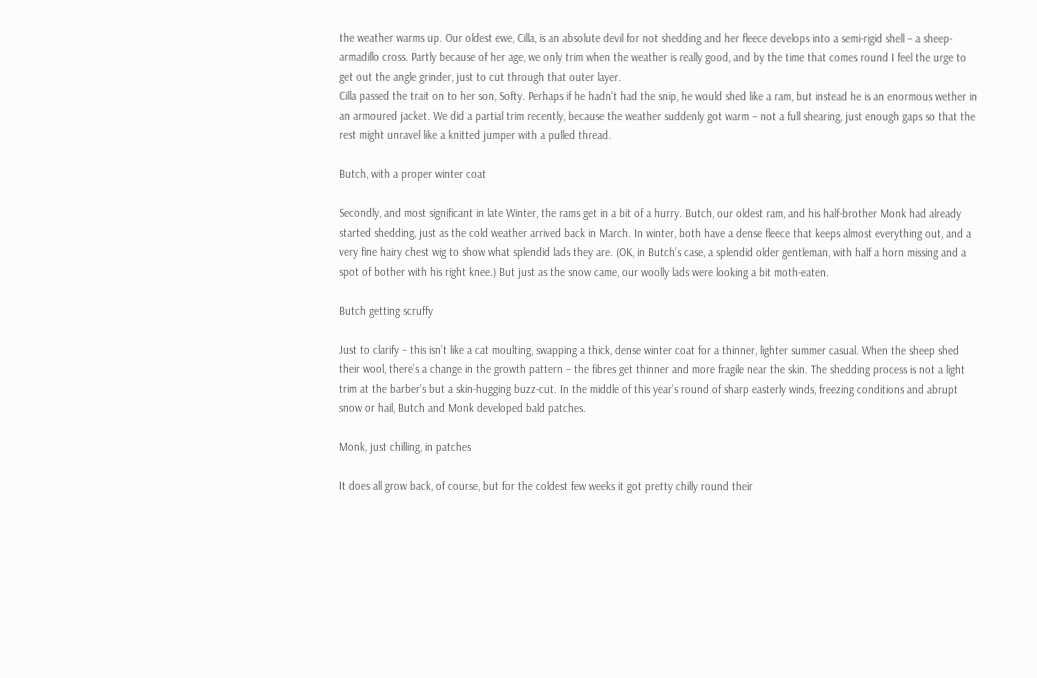the weather warms up. Our oldest ewe, Cilla, is an absolute devil for not shedding and her fleece develops into a semi-rigid shell – a sheep-armadillo cross. Partly because of her age, we only trim when the weather is really good, and by the time that comes round I feel the urge to get out the angle grinder, just to cut through that outer layer.
Cilla passed the trait on to her son, Softy. Perhaps if he hadn’t had the snip, he would shed like a ram, but instead he is an enormous wether in an armoured jacket. We did a partial trim recently, because the weather suddenly got warm – not a full shearing, just enough gaps so that the rest might unravel like a knitted jumper with a pulled thread.

Butch, with a proper winter coat

Secondly, and most significant in late Winter, the rams get in a bit of a hurry. Butch, our oldest ram, and his half-brother Monk had already started shedding, just as the cold weather arrived back in March. In winter, both have a dense fleece that keeps almost everything out, and a very fine hairy chest wig to show what splendid lads they are. (OK, in Butch’s case, a splendid older gentleman, with half a horn missing and a spot of bother with his right knee.) But just as the snow came, our woolly lads were looking a bit moth-eaten.

Butch getting scruffy

Just to clarify – this isn’t like a cat moulting, swapping a thick, dense winter coat for a thinner, lighter summer casual. When the sheep shed their wool, there’s a change in the growth pattern – the fibres get thinner and more fragile near the skin. The shedding process is not a light trim at the barber’s but a skin-hugging buzz-cut. In the middle of this year’s round of sharp easterly winds, freezing conditions and abrupt snow or hail, Butch and Monk developed bald patches.

Monk, just chilling, in patches

It does all grow back, of course, but for the coldest few weeks it got pretty chilly round their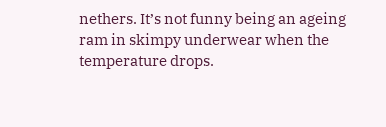nethers. It’s not funny being an ageing ram in skimpy underwear when the temperature drops.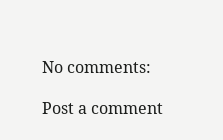No comments:

Post a comment